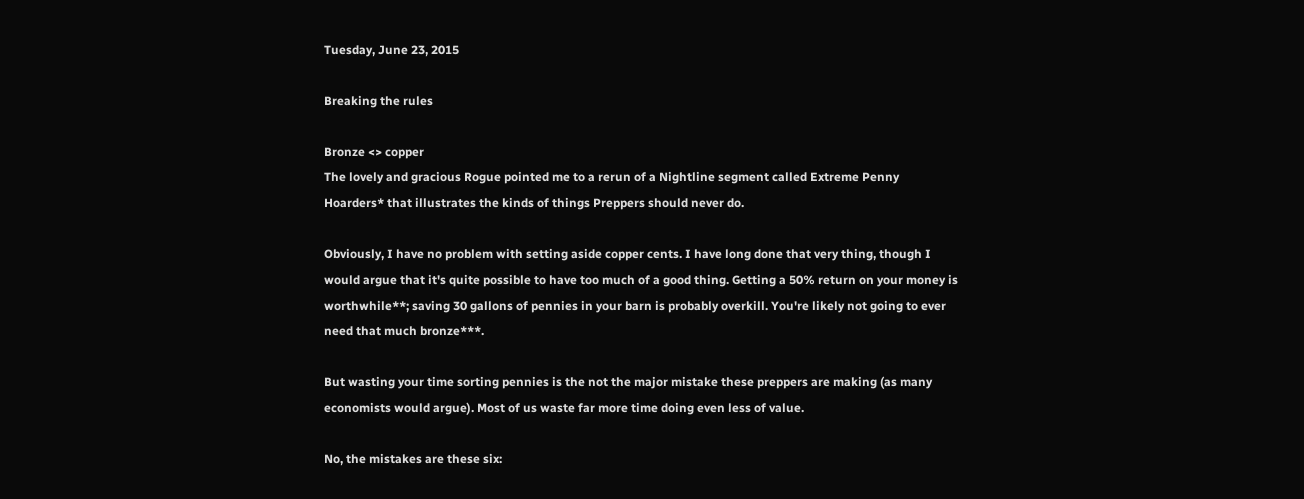Tuesday, June 23, 2015

Breaking the rules

Bronze <> copper
The lovely and gracious Rogue pointed me to a rerun of a Nightline segment called Extreme Penny Hoarders* that illustrates the kinds of things Preppers should never do.

Obviously, I have no problem with setting aside copper cents. I have long done that very thing, though I would argue that it's quite possible to have too much of a good thing. Getting a 50% return on your money is worthwhile**; saving 30 gallons of pennies in your barn is probably overkill. You're likely not going to ever need that much bronze***.

But wasting your time sorting pennies is the not the major mistake these preppers are making (as many economists would argue). Most of us waste far more time doing even less of value.

No, the mistakes are these six: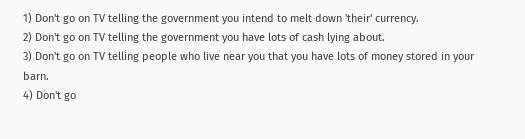1) Don't go on TV telling the government you intend to melt down 'their' currency.
2) Don't go on TV telling the government you have lots of cash lying about.
3) Don't go on TV telling people who live near you that you have lots of money stored in your barn.
4) Don't go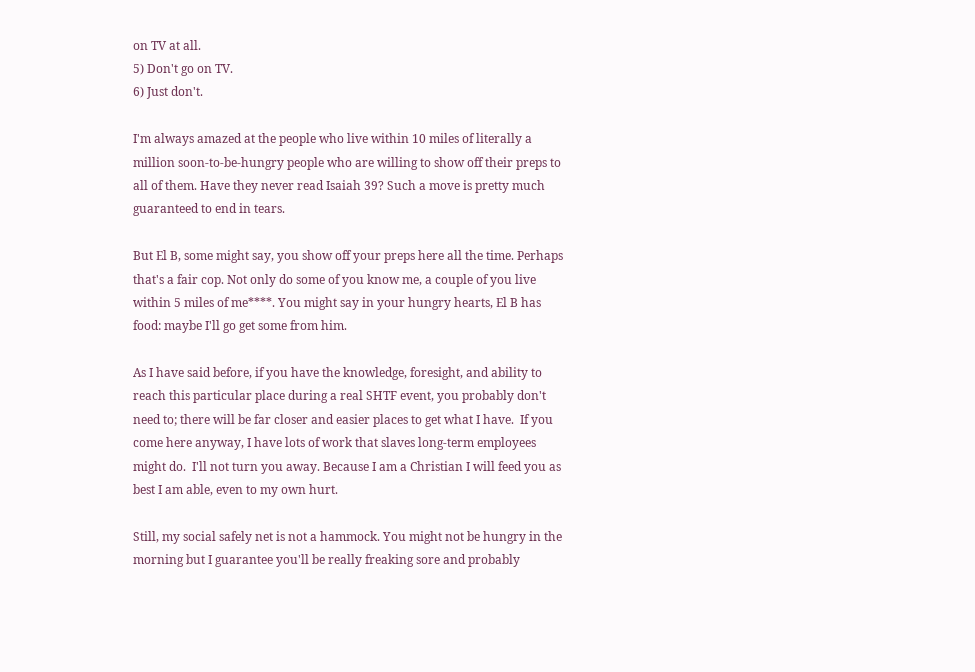on TV at all.
5) Don't go on TV.
6) Just don't.

I'm always amazed at the people who live within 10 miles of literally a million soon-to-be-hungry people who are willing to show off their preps to all of them. Have they never read Isaiah 39? Such a move is pretty much guaranteed to end in tears.

But El B, some might say, you show off your preps here all the time. Perhaps that's a fair cop. Not only do some of you know me, a couple of you live within 5 miles of me****. You might say in your hungry hearts, El B has food: maybe I'll go get some from him.

As I have said before, if you have the knowledge, foresight, and ability to reach this particular place during a real SHTF event, you probably don't need to; there will be far closer and easier places to get what I have.  If you come here anyway, I have lots of work that slaves long-term employees might do.  I'll not turn you away. Because I am a Christian I will feed you as best I am able, even to my own hurt.

Still, my social safely net is not a hammock. You might not be hungry in the morning but I guarantee you'll be really freaking sore and probably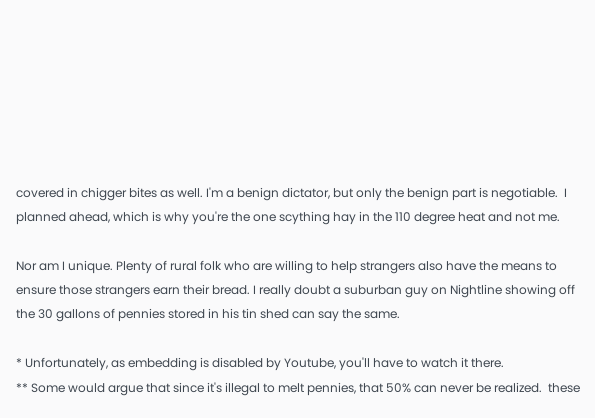covered in chigger bites as well. I'm a benign dictator, but only the benign part is negotiable.  I planned ahead, which is why you're the one scything hay in the 110 degree heat and not me.

Nor am I unique. Plenty of rural folk who are willing to help strangers also have the means to ensure those strangers earn their bread. I really doubt a suburban guy on Nightline showing off the 30 gallons of pennies stored in his tin shed can say the same.

* Unfortunately, as embedding is disabled by Youtube, you'll have to watch it there.
** Some would argue that since it's illegal to melt pennies, that 50% can never be realized.  these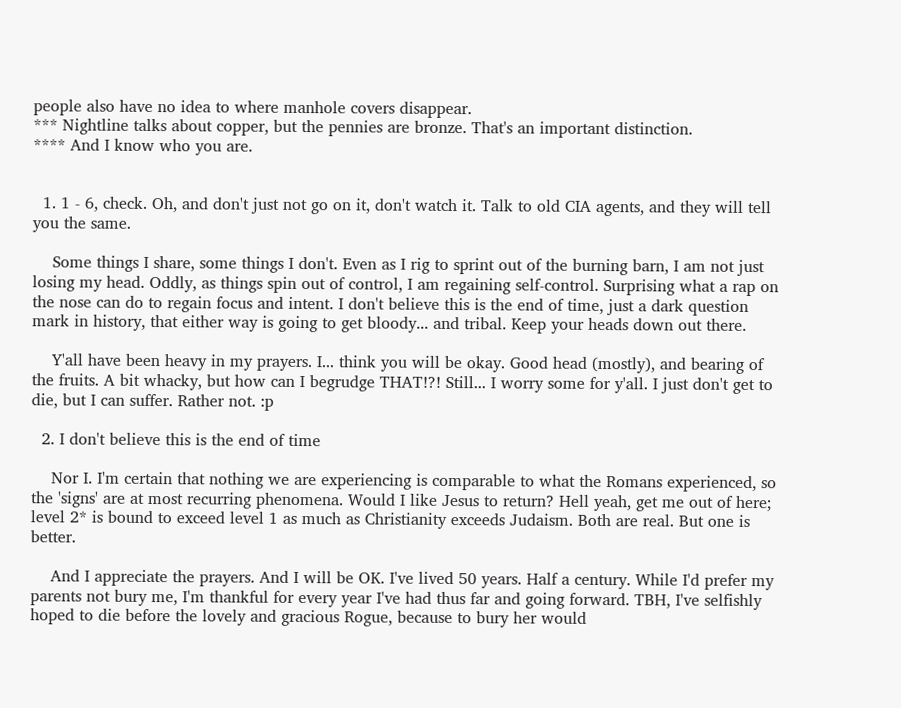people also have no idea to where manhole covers disappear.
*** Nightline talks about copper, but the pennies are bronze. That's an important distinction.
**** And I know who you are.


  1. 1 - 6, check. Oh, and don't just not go on it, don't watch it. Talk to old CIA agents, and they will tell you the same.

    Some things I share, some things I don't. Even as I rig to sprint out of the burning barn, I am not just losing my head. Oddly, as things spin out of control, I am regaining self-control. Surprising what a rap on the nose can do to regain focus and intent. I don't believe this is the end of time, just a dark question mark in history, that either way is going to get bloody... and tribal. Keep your heads down out there.

    Y'all have been heavy in my prayers. I... think you will be okay. Good head (mostly), and bearing of the fruits. A bit whacky, but how can I begrudge THAT!?! Still... I worry some for y'all. I just don't get to die, but I can suffer. Rather not. :p

  2. I don't believe this is the end of time

    Nor I. I'm certain that nothing we are experiencing is comparable to what the Romans experienced, so the 'signs' are at most recurring phenomena. Would I like Jesus to return? Hell yeah, get me out of here; level 2* is bound to exceed level 1 as much as Christianity exceeds Judaism. Both are real. But one is better.

    And I appreciate the prayers. And I will be OK. I've lived 50 years. Half a century. While I'd prefer my parents not bury me, I'm thankful for every year I've had thus far and going forward. TBH, I've selfishly hoped to die before the lovely and gracious Rogue, because to bury her would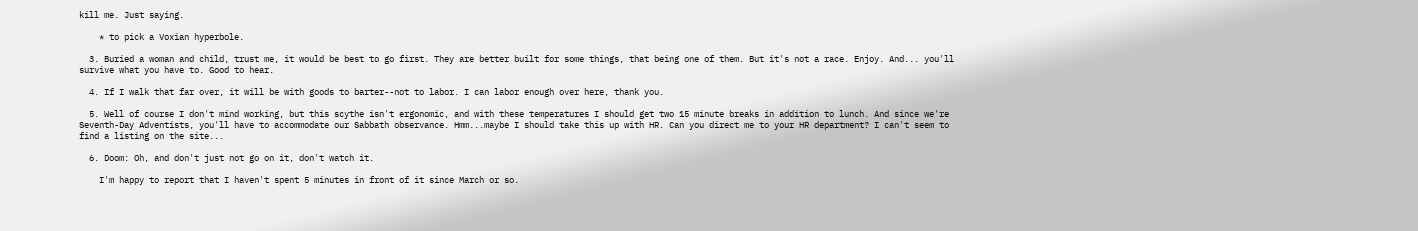kill me. Just saying.

    * to pick a Voxian hyperbole.

  3. Buried a woman and child, trust me, it would be best to go first. They are better built for some things, that being one of them. But it's not a race. Enjoy. And... you'll survive what you have to. Good to hear.

  4. If I walk that far over, it will be with goods to barter--not to labor. I can labor enough over here, thank you.

  5. Well of course I don't mind working, but this scythe isn't ergonomic, and with these temperatures I should get two 15 minute breaks in addition to lunch. And since we're Seventh-Day Adventists, you'll have to accommodate our Sabbath observance. Hmm...maybe I should take this up with HR. Can you direct me to your HR department? I can't seem to find a listing on the site...

  6. Doom: Oh, and don't just not go on it, don't watch it.

    I'm happy to report that I haven't spent 5 minutes in front of it since March or so.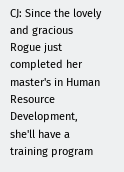CJ: Since the lovely and gracious Rogue just completed her master's in Human Resource Development, she'll have a training program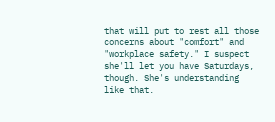that will put to rest all those concerns about "comfort" and "workplace safety." I suspect she'll let you have Saturdays, though. She's understanding like that.